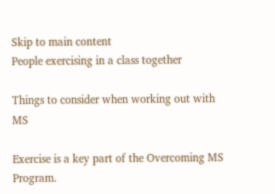Skip to main content
People exercising in a class together

Things to consider when working out with MS

Exercise is a key part of the Overcoming MS Program.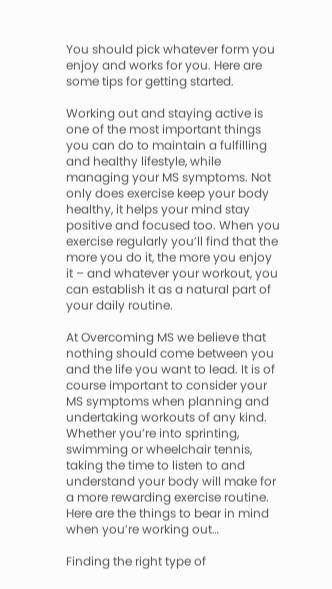You should pick whatever form you enjoy and works for you. Here are some tips for getting started.

Working out and staying active is one of the most important things you can do to maintain a fulfilling and healthy lifestyle, while managing your MS symptoms. Not only does exercise keep your body healthy, it helps your mind stay positive and focused too. When you exercise regularly you’ll find that the more you do it, the more you enjoy it – and whatever your workout, you can establish it as a natural part of your daily routine.

At Overcoming MS we believe that nothing should come between you and the life you want to lead. It is of course important to consider your MS symptoms when planning and undertaking workouts of any kind. Whether you’re into sprinting, swimming or wheelchair tennis, taking the time to listen to and understand your body will make for a more rewarding exercise routine. Here are the things to bear in mind when you’re working out…

Finding the right type of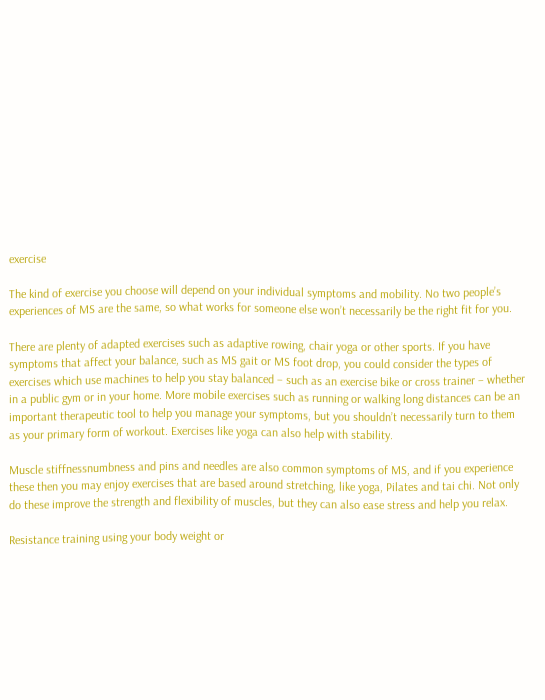exercise

The kind of exercise you choose will depend on your individual symptoms and mobility. No two people’s experiences of MS are the same, so what works for someone else won’t necessarily be the right fit for you.

There are plenty of adapted exercises such as adaptive rowing, chair yoga or other sports. If you have symptoms that affect your balance, such as MS gait or MS foot drop, you could consider the types of exercises which use machines to help you stay balanced – such as an exercise bike or cross trainer – whether in a public gym or in your home. More mobile exercises such as running or walking long distances can be an important therapeutic tool to help you manage your symptoms, but you shouldn’t necessarily turn to them as your primary form of workout. Exercises like yoga can also help with stability.

Muscle stiffnessnumbness and pins and needles are also common symptoms of MS, and if you experience these then you may enjoy exercises that are based around stretching, like yoga, Pilates and tai chi. Not only do these improve the strength and flexibility of muscles, but they can also ease stress and help you relax.

Resistance training using your body weight or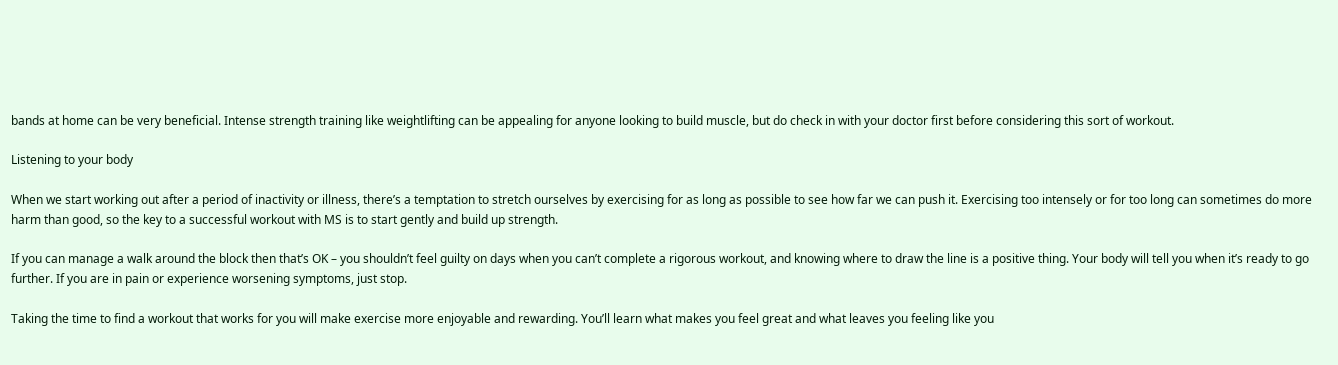bands at home can be very beneficial. Intense strength training like weightlifting can be appealing for anyone looking to build muscle, but do check in with your doctor first before considering this sort of workout.

Listening to your body

When we start working out after a period of inactivity or illness, there’s a temptation to stretch ourselves by exercising for as long as possible to see how far we can push it. Exercising too intensely or for too long can sometimes do more harm than good, so the key to a successful workout with MS is to start gently and build up strength.

If you can manage a walk around the block then that’s OK – you shouldn’t feel guilty on days when you can’t complete a rigorous workout, and knowing where to draw the line is a positive thing. Your body will tell you when it’s ready to go further. If you are in pain or experience worsening symptoms, just stop.

Taking the time to find a workout that works for you will make exercise more enjoyable and rewarding. You’ll learn what makes you feel great and what leaves you feeling like you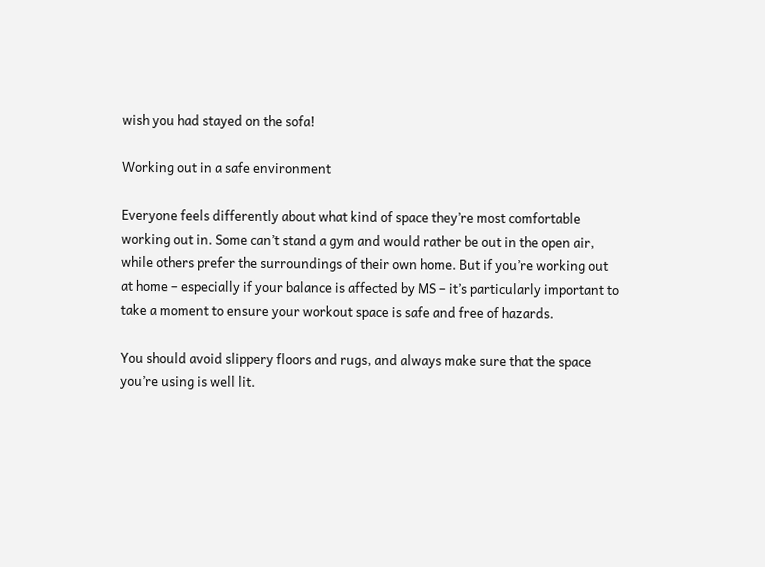wish you had stayed on the sofa!

Working out in a safe environment

Everyone feels differently about what kind of space they’re most comfortable working out in. Some can’t stand a gym and would rather be out in the open air, while others prefer the surroundings of their own home. But if you’re working out at home – especially if your balance is affected by MS – it’s particularly important to take a moment to ensure your workout space is safe and free of hazards.

You should avoid slippery floors and rugs, and always make sure that the space you’re using is well lit.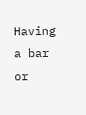Having a bar or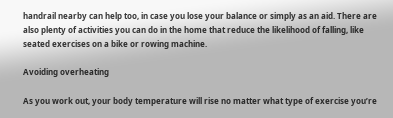handrail nearby can help too, in case you lose your balance or simply as an aid. There are also plenty of activities you can do in the home that reduce the likelihood of falling, like seated exercises on a bike or rowing machine.

Avoiding overheating

As you work out, your body temperature will rise no matter what type of exercise you’re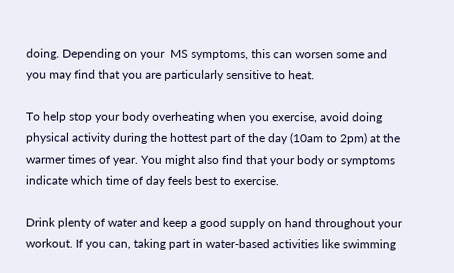doing. Depending on your  MS symptoms, this can worsen some and you may find that you are particularly sensitive to heat.

To help stop your body overheating when you exercise, avoid doing physical activity during the hottest part of the day (10am to 2pm) at the warmer times of year. You might also find that your body or symptoms indicate which time of day feels best to exercise.

Drink plenty of water and keep a good supply on hand throughout your workout. If you can, taking part in water-based activities like swimming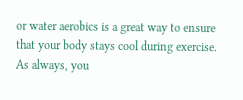or water aerobics is a great way to ensure that your body stays cool during exercise. As always, you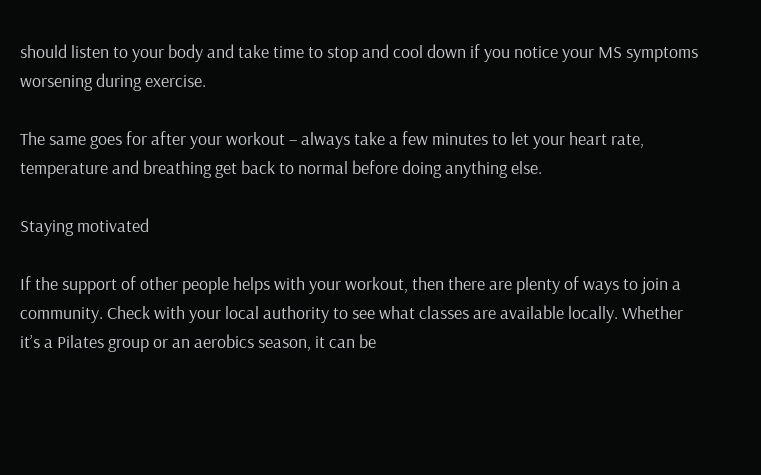should listen to your body and take time to stop and cool down if you notice your MS symptoms worsening during exercise.

The same goes for after your workout – always take a few minutes to let your heart rate, temperature and breathing get back to normal before doing anything else.

Staying motivated

If the support of other people helps with your workout, then there are plenty of ways to join a community. Check with your local authority to see what classes are available locally. Whether it’s a Pilates group or an aerobics season, it can be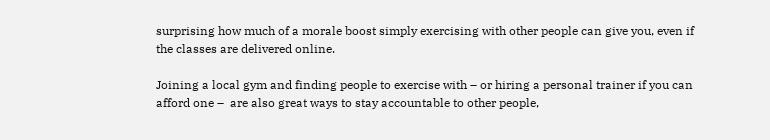surprising how much of a morale boost simply exercising with other people can give you, even if the classes are delivered online.

Joining a local gym and finding people to exercise with – or hiring a personal trainer if you can afford one –  are also great ways to stay accountable to other people,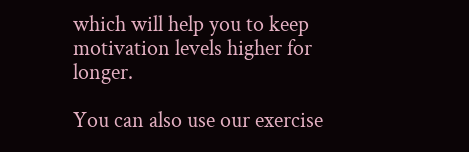which will help you to keep motivation levels higher for longer.

You can also use our exercise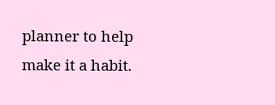planner to help make it a habit.